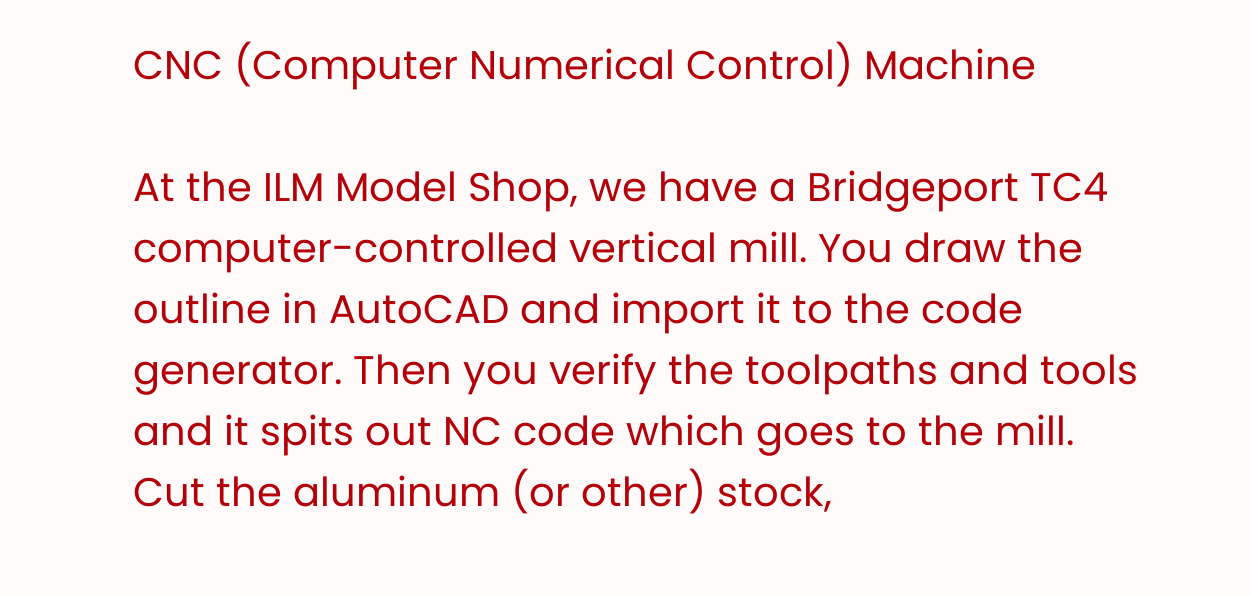CNC (Computer Numerical Control) Machine

At the ILM Model Shop, we have a Bridgeport TC4 computer-controlled vertical mill. You draw the outline in AutoCAD and import it to the code generator. Then you verify the toolpaths and tools and it spits out NC code which goes to the mill. Cut the aluminum (or other) stock,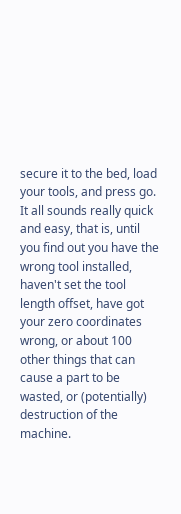secure it to the bed, load your tools, and press go. It all sounds really quick and easy, that is, until you find out you have the wrong tool installed, haven't set the tool length offset, have got your zero coordinates wrong, or about 100 other things that can cause a part to be wasted, or (potentially) destruction of the machine.